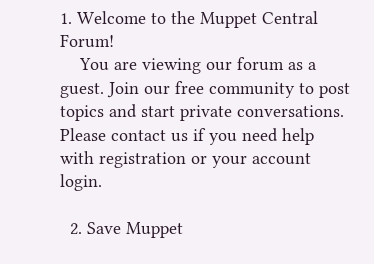1. Welcome to the Muppet Central Forum!
    You are viewing our forum as a guest. Join our free community to post topics and start private conversations. Please contact us if you need help with registration or your account login.

  2. Save Muppet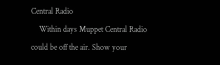Central Radio
    Within days Muppet Central Radio could be off the air. Show your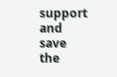support and save the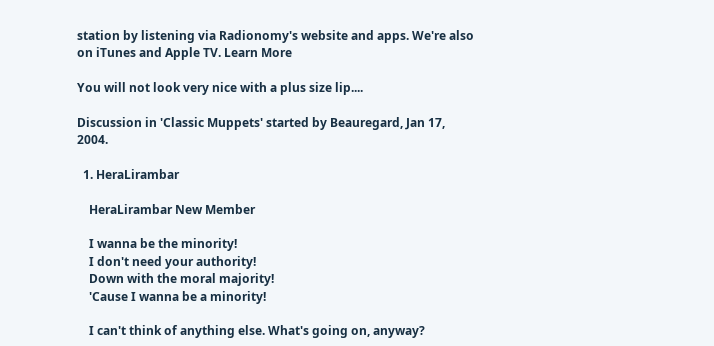station by listening via Radionomy's website and apps. We're also on iTunes and Apple TV. Learn More

You will not look very nice with a plus size lip....

Discussion in 'Classic Muppets' started by Beauregard, Jan 17, 2004.

  1. HeraLirambar

    HeraLirambar New Member

    I wanna be the minority!
    I don't need your authority!
    Down with the moral majority!
    'Cause I wanna be a minority!

    I can't think of anything else. What's going on, anyway?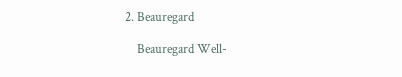2. Beauregard

    Beauregard Well-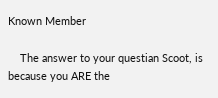Known Member

    The answer to your questian Scoot, is because you ARE the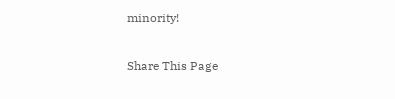minority!

Share This Page